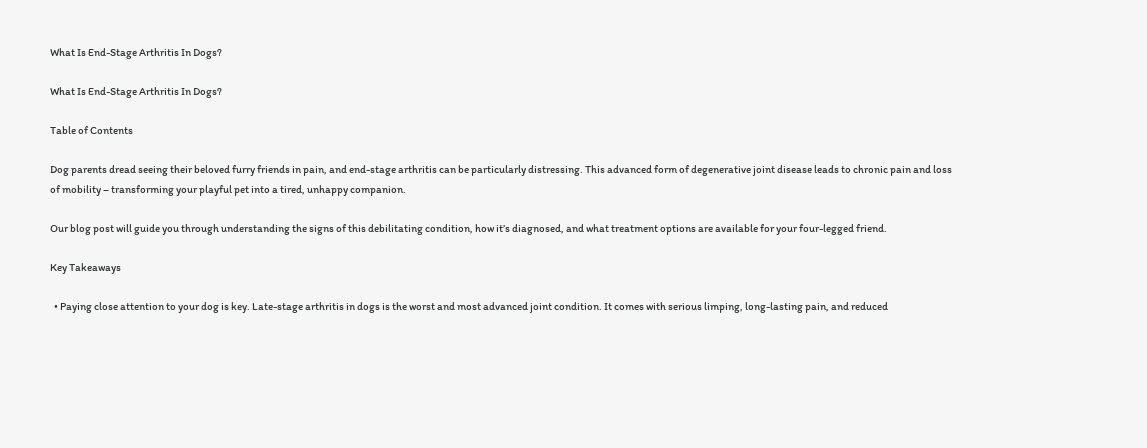What Is End-Stage Arthritis In Dogs?

What Is End-Stage Arthritis In Dogs?

Table of Contents

Dog parents dread seeing their beloved furry friends in pain, and end-stage arthritis can be particularly distressing. This advanced form of degenerative joint disease leads to chronic pain and loss of mobility – transforming your playful pet into a tired, unhappy companion.

Our blog post will guide you through understanding the signs of this debilitating condition, how it’s diagnosed, and what treatment options are available for your four-legged friend.

Key Takeaways

  • Paying close attention to your dog is key. Late-stage arthritis in dogs is the worst and most advanced joint condition. It comes with serious limping, long-lasting pain, and reduced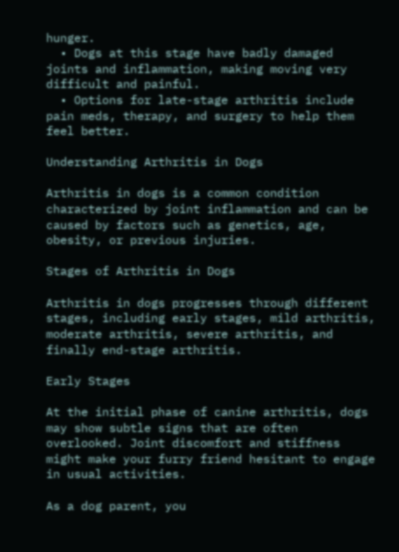hunger.
  • Dogs at this stage have badly damaged joints and inflammation, making moving very difficult and painful.
  • Options for late-stage arthritis include pain meds, therapy, and surgery to help them feel better.

Understanding Arthritis in Dogs

Arthritis in dogs is a common condition characterized by joint inflammation and can be caused by factors such as genetics, age, obesity, or previous injuries.

Stages of Arthritis in Dogs

Arthritis in dogs progresses through different stages, including early stages, mild arthritis, moderate arthritis, severe arthritis, and finally end-stage arthritis.

Early Stages

At the initial phase of canine arthritis, dogs may show subtle signs that are often overlooked. Joint discomfort and stiffness might make your furry friend hesitant to engage in usual activities.

As a dog parent, you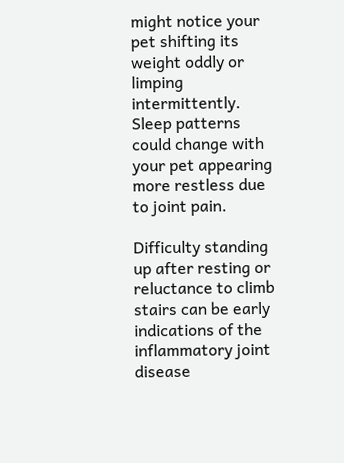might notice your pet shifting its weight oddly or limping intermittently. Sleep patterns could change with your pet appearing more restless due to joint pain.

Difficulty standing up after resting or reluctance to climb stairs can be early indications of the inflammatory joint disease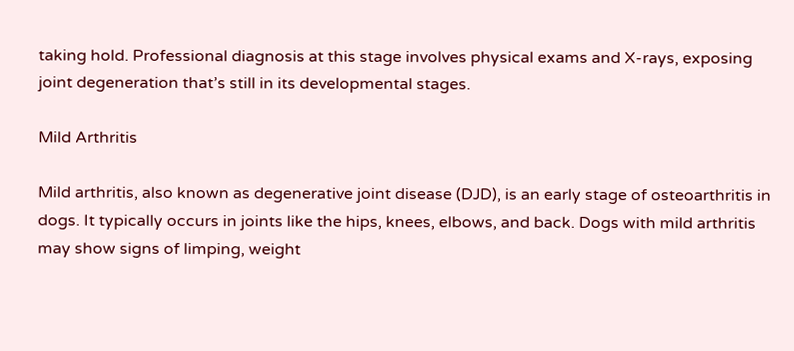taking hold. Professional diagnosis at this stage involves physical exams and X-rays, exposing joint degeneration that’s still in its developmental stages.

Mild Arthritis

Mild arthritis, also known as degenerative joint disease (DJD), is an early stage of osteoarthritis in dogs. It typically occurs in joints like the hips, knees, elbows, and back. Dogs with mild arthritis may show signs of limping, weight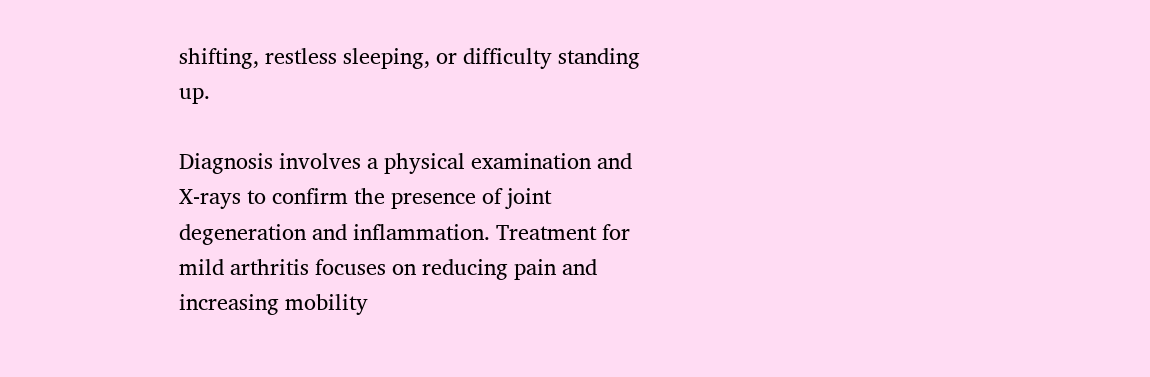shifting, restless sleeping, or difficulty standing up.

Diagnosis involves a physical examination and X-rays to confirm the presence of joint degeneration and inflammation. Treatment for mild arthritis focuses on reducing pain and increasing mobility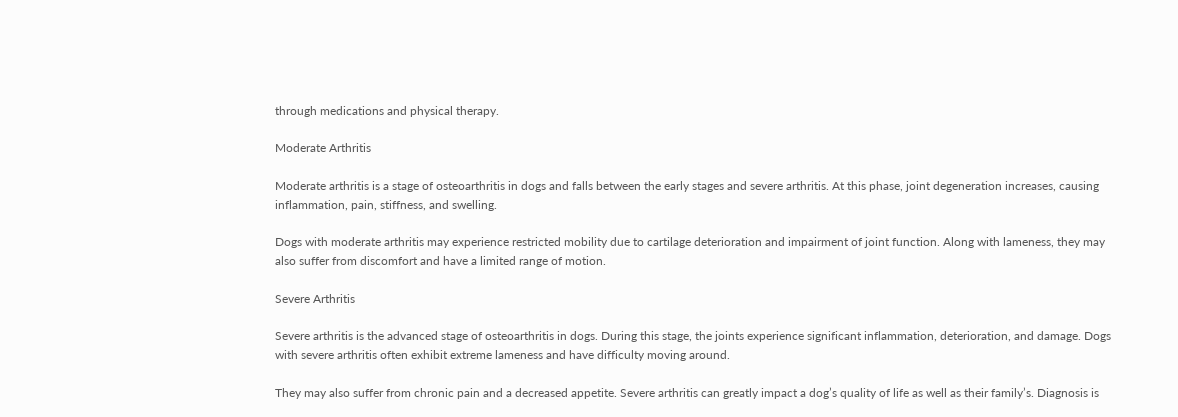through medications and physical therapy.

Moderate Arthritis

Moderate arthritis is a stage of osteoarthritis in dogs and falls between the early stages and severe arthritis. At this phase, joint degeneration increases, causing inflammation, pain, stiffness, and swelling.

Dogs with moderate arthritis may experience restricted mobility due to cartilage deterioration and impairment of joint function. Along with lameness, they may also suffer from discomfort and have a limited range of motion.

Severe Arthritis

Severe arthritis is the advanced stage of osteoarthritis in dogs. During this stage, the joints experience significant inflammation, deterioration, and damage. Dogs with severe arthritis often exhibit extreme lameness and have difficulty moving around.

They may also suffer from chronic pain and a decreased appetite. Severe arthritis can greatly impact a dog’s quality of life as well as their family’s. Diagnosis is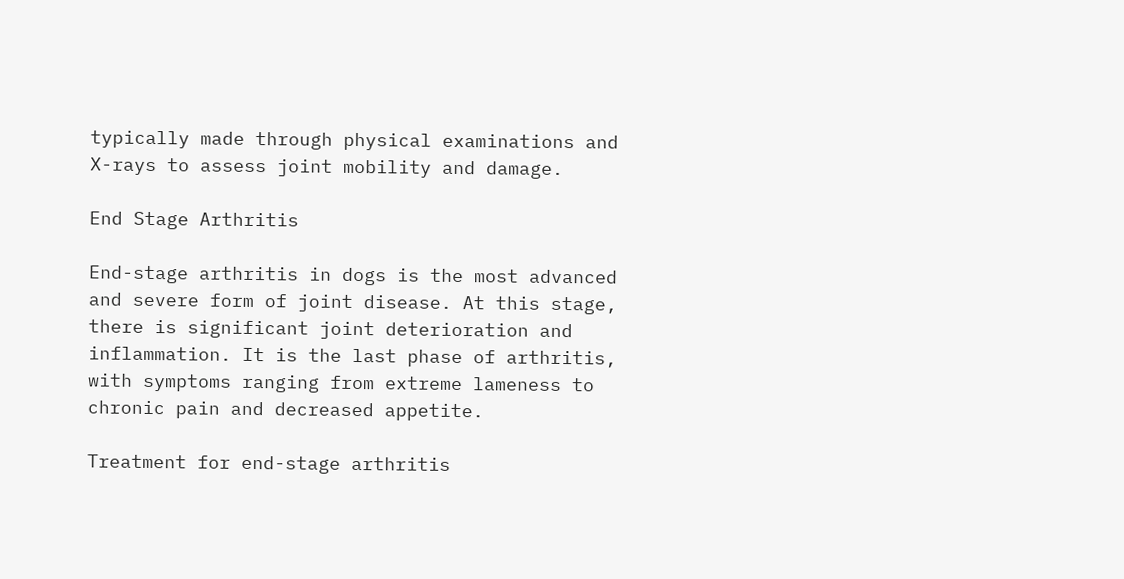typically made through physical examinations and X-rays to assess joint mobility and damage.

End Stage Arthritis

End-stage arthritis in dogs is the most advanced and severe form of joint disease. At this stage, there is significant joint deterioration and inflammation. It is the last phase of arthritis, with symptoms ranging from extreme lameness to chronic pain and decreased appetite.

Treatment for end-stage arthritis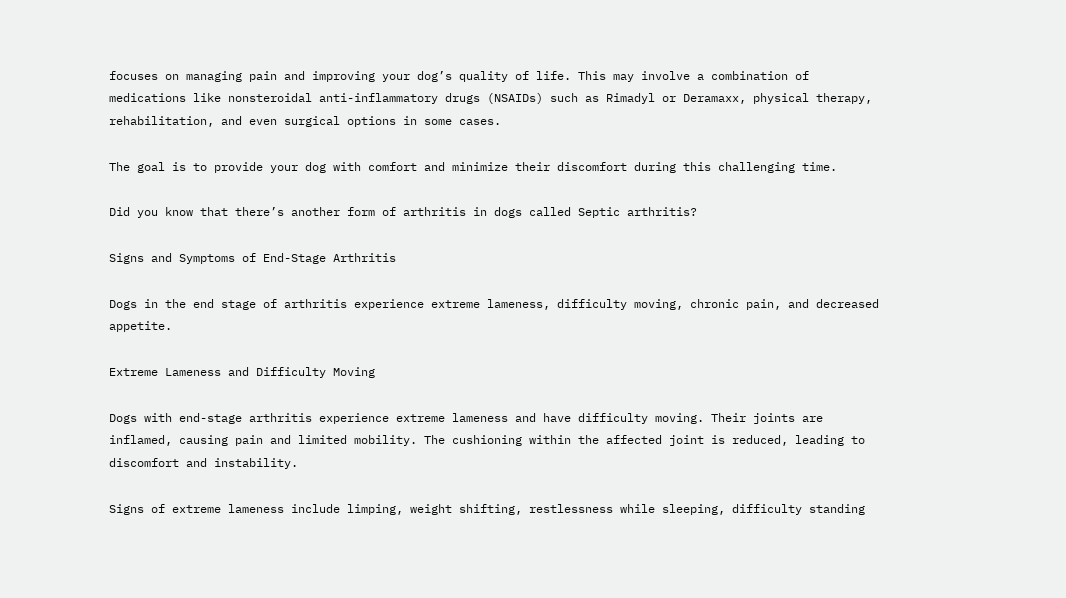focuses on managing pain and improving your dog’s quality of life. This may involve a combination of medications like nonsteroidal anti-inflammatory drugs (NSAIDs) such as Rimadyl or Deramaxx, physical therapy, rehabilitation, and even surgical options in some cases.

The goal is to provide your dog with comfort and minimize their discomfort during this challenging time.

Did you know that there’s another form of arthritis in dogs called Septic arthritis?

Signs and Symptoms of End-Stage Arthritis

Dogs in the end stage of arthritis experience extreme lameness, difficulty moving, chronic pain, and decreased appetite.

Extreme Lameness and Difficulty Moving

Dogs with end-stage arthritis experience extreme lameness and have difficulty moving. Their joints are inflamed, causing pain and limited mobility. The cushioning within the affected joint is reduced, leading to discomfort and instability.

Signs of extreme lameness include limping, weight shifting, restlessness while sleeping, difficulty standing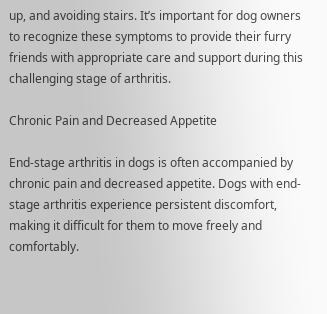up, and avoiding stairs. It’s important for dog owners to recognize these symptoms to provide their furry friends with appropriate care and support during this challenging stage of arthritis.

Chronic Pain and Decreased Appetite

End-stage arthritis in dogs is often accompanied by chronic pain and decreased appetite. Dogs with end-stage arthritis experience persistent discomfort, making it difficult for them to move freely and comfortably.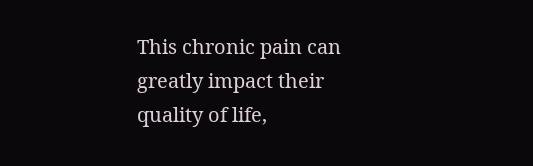This chronic pain can greatly impact their quality of life,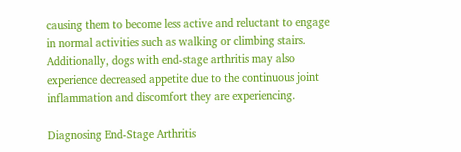causing them to become less active and reluctant to engage in normal activities such as walking or climbing stairs. Additionally, dogs with end-stage arthritis may also experience decreased appetite due to the continuous joint inflammation and discomfort they are experiencing.

Diagnosing End-Stage Arthritis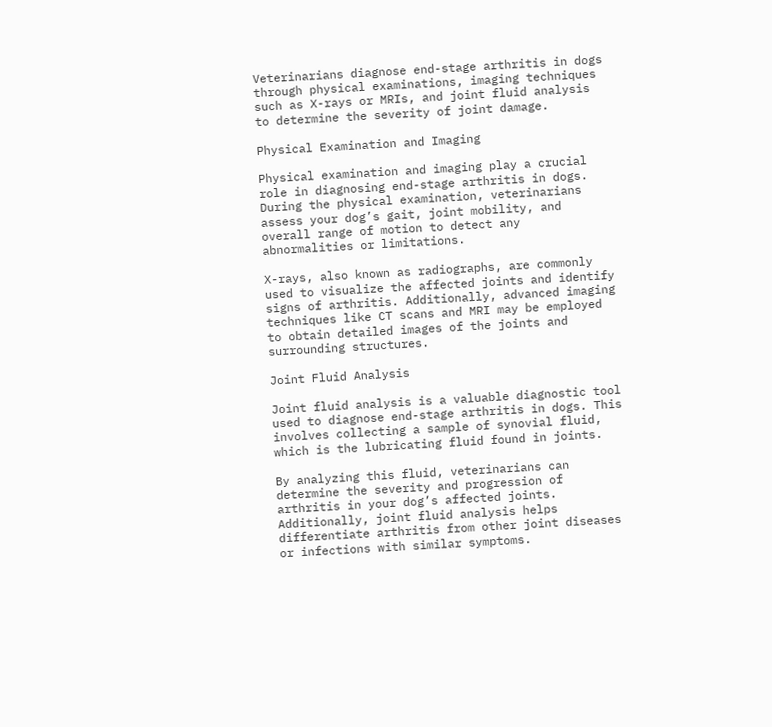Veterinarians diagnose end-stage arthritis in dogs through physical examinations, imaging techniques such as X-rays or MRIs, and joint fluid analysis to determine the severity of joint damage.

Physical Examination and Imaging

Physical examination and imaging play a crucial role in diagnosing end-stage arthritis in dogs. During the physical examination, veterinarians assess your dog’s gait, joint mobility, and overall range of motion to detect any abnormalities or limitations.

X-rays, also known as radiographs, are commonly used to visualize the affected joints and identify signs of arthritis. Additionally, advanced imaging techniques like CT scans and MRI may be employed to obtain detailed images of the joints and surrounding structures.

Joint Fluid Analysis

Joint fluid analysis is a valuable diagnostic tool used to diagnose end-stage arthritis in dogs. This involves collecting a sample of synovial fluid, which is the lubricating fluid found in joints.

By analyzing this fluid, veterinarians can determine the severity and progression of arthritis in your dog’s affected joints. Additionally, joint fluid analysis helps differentiate arthritis from other joint diseases or infections with similar symptoms.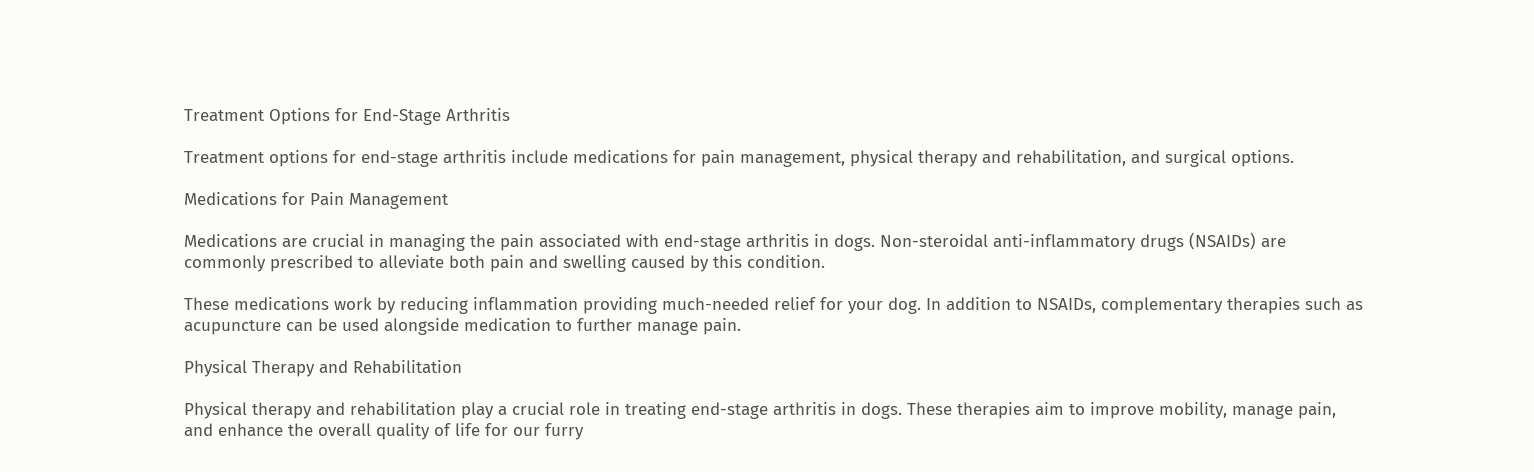Treatment Options for End-Stage Arthritis

Treatment options for end-stage arthritis include medications for pain management, physical therapy and rehabilitation, and surgical options.

Medications for Pain Management

Medications are crucial in managing the pain associated with end-stage arthritis in dogs. Non-steroidal anti-inflammatory drugs (NSAIDs) are commonly prescribed to alleviate both pain and swelling caused by this condition.

These medications work by reducing inflammation providing much-needed relief for your dog. In addition to NSAIDs, complementary therapies such as acupuncture can be used alongside medication to further manage pain.

Physical Therapy and Rehabilitation

Physical therapy and rehabilitation play a crucial role in treating end-stage arthritis in dogs. These therapies aim to improve mobility, manage pain, and enhance the overall quality of life for our furry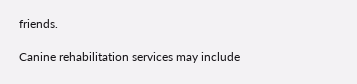friends.

Canine rehabilitation services may include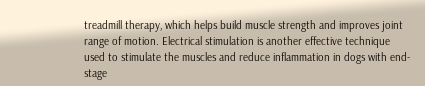treadmill therapy, which helps build muscle strength and improves joint range of motion. Electrical stimulation is another effective technique used to stimulate the muscles and reduce inflammation in dogs with end-stage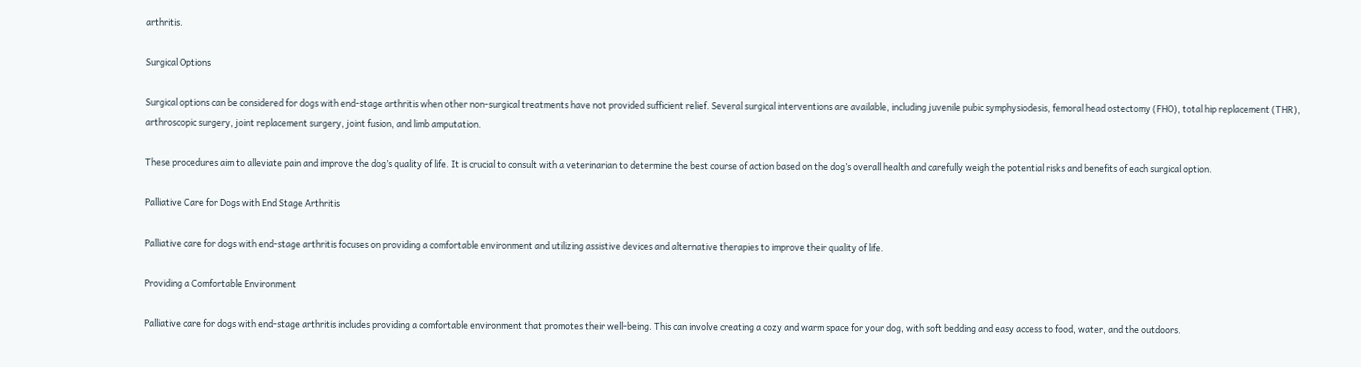arthritis.

Surgical Options

Surgical options can be considered for dogs with end-stage arthritis when other non-surgical treatments have not provided sufficient relief. Several surgical interventions are available, including juvenile pubic symphysiodesis, femoral head ostectomy (FHO), total hip replacement (THR), arthroscopic surgery, joint replacement surgery, joint fusion, and limb amputation.

These procedures aim to alleviate pain and improve the dog’s quality of life. It is crucial to consult with a veterinarian to determine the best course of action based on the dog’s overall health and carefully weigh the potential risks and benefits of each surgical option.

Palliative Care for Dogs with End Stage Arthritis

Palliative care for dogs with end-stage arthritis focuses on providing a comfortable environment and utilizing assistive devices and alternative therapies to improve their quality of life.

Providing a Comfortable Environment

Palliative care for dogs with end-stage arthritis includes providing a comfortable environment that promotes their well-being. This can involve creating a cozy and warm space for your dog, with soft bedding and easy access to food, water, and the outdoors.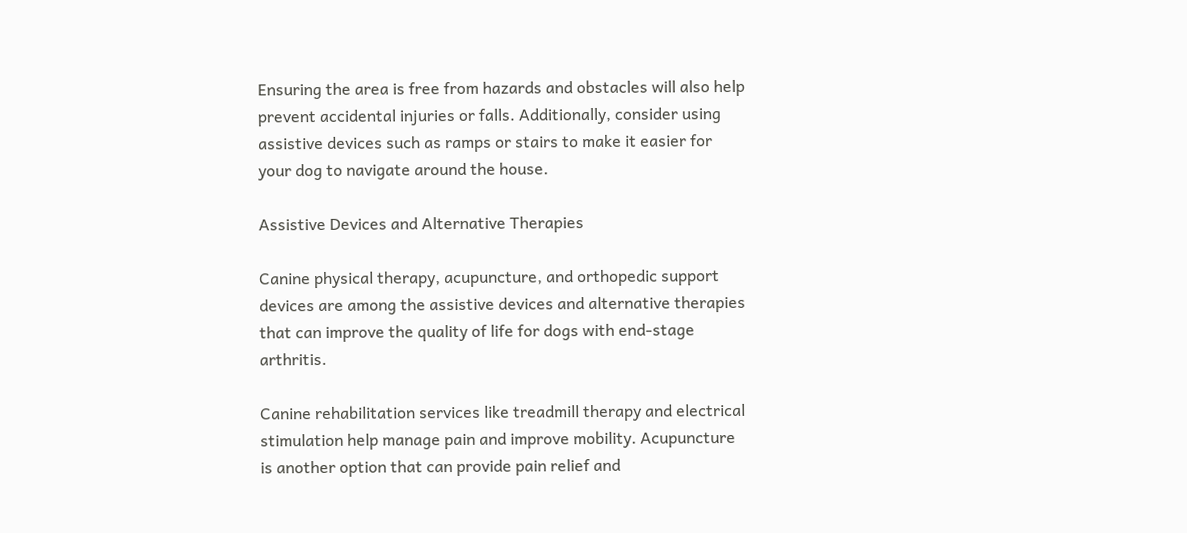Ensuring the area is free from hazards and obstacles will also help prevent accidental injuries or falls. Additionally, consider using assistive devices such as ramps or stairs to make it easier for your dog to navigate around the house.

Assistive Devices and Alternative Therapies

Canine physical therapy, acupuncture, and orthopedic support devices are among the assistive devices and alternative therapies that can improve the quality of life for dogs with end-stage arthritis.

Canine rehabilitation services like treadmill therapy and electrical stimulation help manage pain and improve mobility. Acupuncture is another option that can provide pain relief and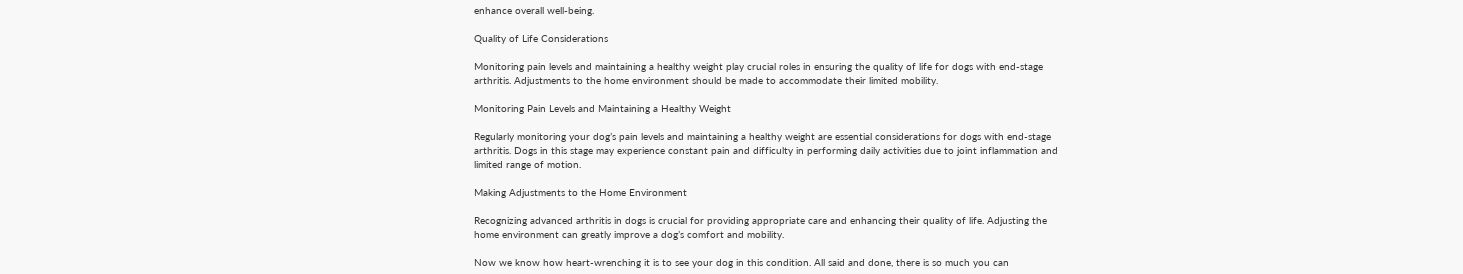enhance overall well-being.

Quality of Life Considerations

Monitoring pain levels and maintaining a healthy weight play crucial roles in ensuring the quality of life for dogs with end-stage arthritis. Adjustments to the home environment should be made to accommodate their limited mobility.

Monitoring Pain Levels and Maintaining a Healthy Weight

Regularly monitoring your dog’s pain levels and maintaining a healthy weight are essential considerations for dogs with end-stage arthritis. Dogs in this stage may experience constant pain and difficulty in performing daily activities due to joint inflammation and limited range of motion.

Making Adjustments to the Home Environment

Recognizing advanced arthritis in dogs is crucial for providing appropriate care and enhancing their quality of life. Adjusting the home environment can greatly improve a dog’s comfort and mobility.

Now we know how heart-wrenching it is to see your dog in this condition. All said and done, there is so much you can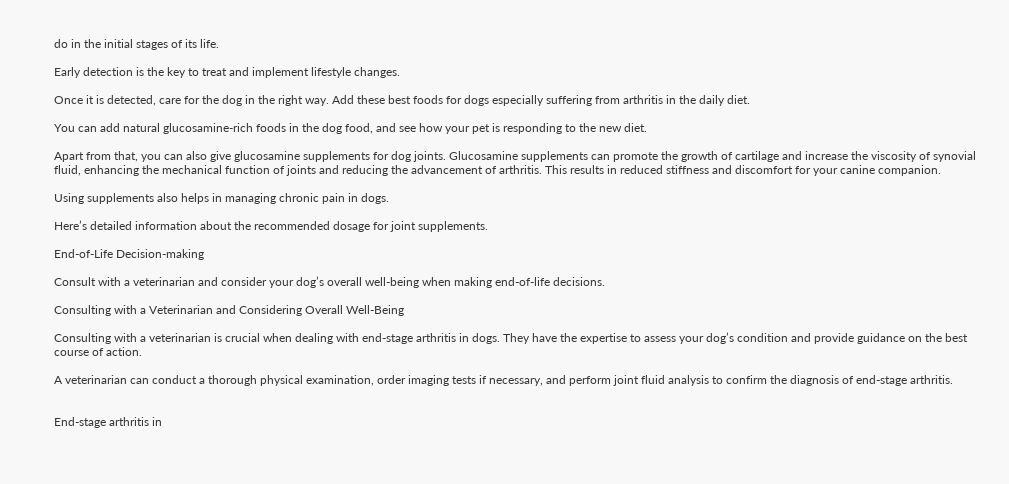do in the initial stages of its life.

Early detection is the key to treat and implement lifestyle changes.

Once it is detected, care for the dog in the right way. Add these best foods for dogs especially suffering from arthritis in the daily diet.

You can add natural glucosamine-rich foods in the dog food, and see how your pet is responding to the new diet.

Apart from that, you can also give glucosamine supplements for dog joints. Glucosamine supplements can promote the growth of cartilage and increase the viscosity of synovial fluid, enhancing the mechanical function of joints and reducing the advancement of arthritis. This results in reduced stiffness and discomfort for your canine companion.

Using supplements also helps in managing chronic pain in dogs.

Here’s detailed information about the recommended dosage for joint supplements.

End-of-Life Decision-making

Consult with a veterinarian and consider your dog’s overall well-being when making end-of-life decisions.

Consulting with a Veterinarian and Considering Overall Well-Being

Consulting with a veterinarian is crucial when dealing with end-stage arthritis in dogs. They have the expertise to assess your dog’s condition and provide guidance on the best course of action.

A veterinarian can conduct a thorough physical examination, order imaging tests if necessary, and perform joint fluid analysis to confirm the diagnosis of end-stage arthritis.


End-stage arthritis in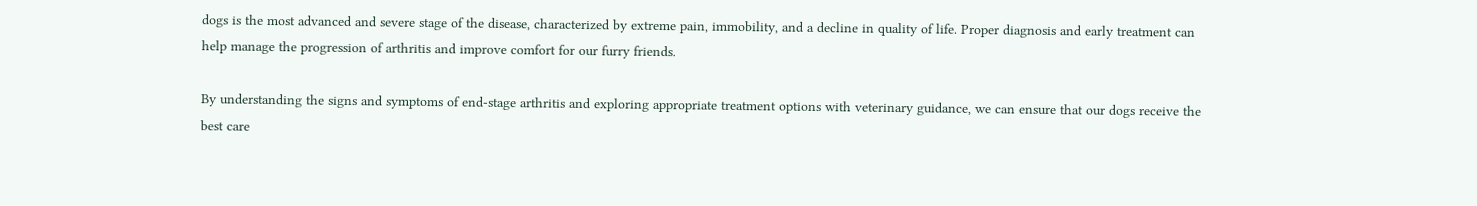dogs is the most advanced and severe stage of the disease, characterized by extreme pain, immobility, and a decline in quality of life. Proper diagnosis and early treatment can help manage the progression of arthritis and improve comfort for our furry friends.

By understanding the signs and symptoms of end-stage arthritis and exploring appropriate treatment options with veterinary guidance, we can ensure that our dogs receive the best care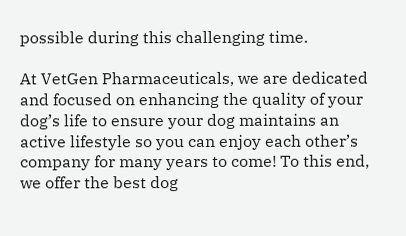possible during this challenging time.

At VetGen Pharmaceuticals, we are dedicated and focused on enhancing the quality of your dog’s life to ensure your dog maintains an active lifestyle so you can enjoy each other’s company for many years to come! To this end, we offer the best dog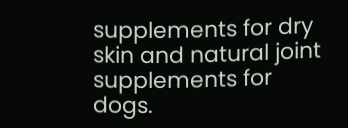supplements for dry skin and natural joint supplements for dogs.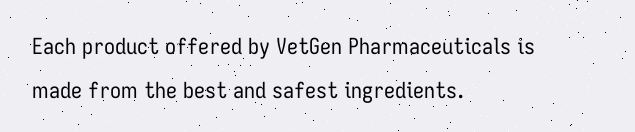Each product offered by VetGen Pharmaceuticals is made from the best and safest ingredients.